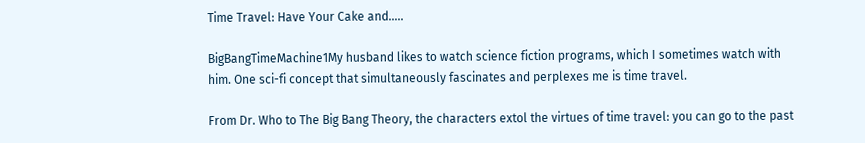Time Travel: Have Your Cake and…..

BigBangTimeMachine1My husband likes to watch science fiction programs, which I sometimes watch with him. One sci-fi concept that simultaneously fascinates and perplexes me is time travel.

From Dr. Who to The Big Bang Theory, the characters extol the virtues of time travel: you can go to the past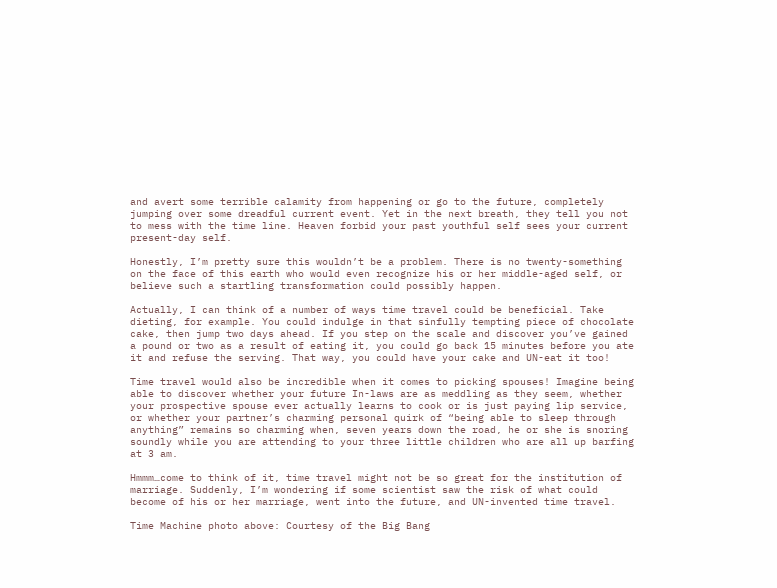and avert some terrible calamity from happening or go to the future, completely jumping over some dreadful current event. Yet in the next breath, they tell you not to mess with the time line. Heaven forbid your past youthful self sees your current present-day self.

Honestly, I’m pretty sure this wouldn’t be a problem. There is no twenty-something on the face of this earth who would even recognize his or her middle-aged self, or believe such a startling transformation could possibly happen.

Actually, I can think of a number of ways time travel could be beneficial. Take dieting, for example. You could indulge in that sinfully tempting piece of chocolate cake, then jump two days ahead. If you step on the scale and discover you’ve gained a pound or two as a result of eating it, you could go back 15 minutes before you ate it and refuse the serving. That way, you could have your cake and UN-eat it too!

Time travel would also be incredible when it comes to picking spouses! Imagine being able to discover whether your future In-laws are as meddling as they seem, whether your prospective spouse ever actually learns to cook or is just paying lip service, or whether your partner’s charming personal quirk of “being able to sleep through anything” remains so charming when, seven years down the road, he or she is snoring soundly while you are attending to your three little children who are all up barfing at 3 am.

Hmmm…come to think of it, time travel might not be so great for the institution of marriage. Suddenly, I’m wondering if some scientist saw the risk of what could become of his or her marriage, went into the future, and UN-invented time travel.

Time Machine photo above: Courtesy of the Big Bang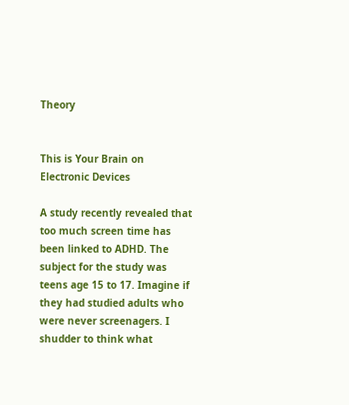Theory


This is Your Brain on Electronic Devices

A study recently revealed that too much screen time has been linked to ADHD. The subject for the study was teens age 15 to 17. Imagine if they had studied adults who were never screenagers. I shudder to think what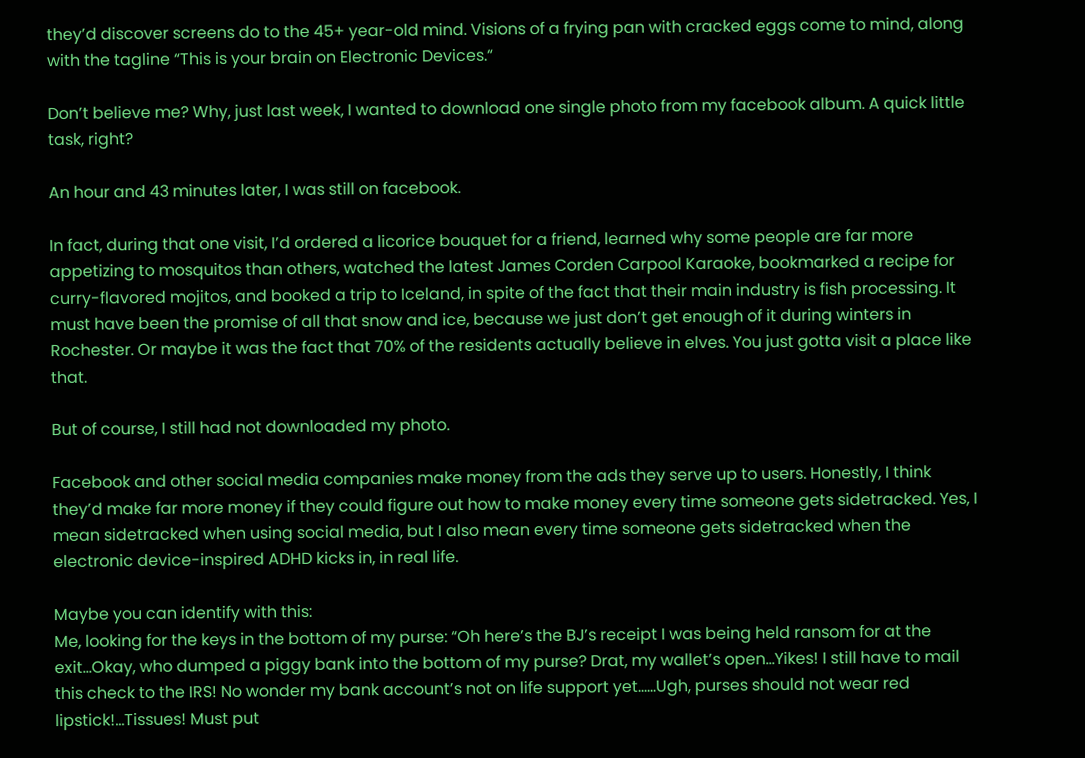they’d discover screens do to the 45+ year-old mind. Visions of a frying pan with cracked eggs come to mind, along with the tagline “This is your brain on Electronic Devices.“

Don’t believe me? Why, just last week, I wanted to download one single photo from my facebook album. A quick little task, right?

An hour and 43 minutes later, I was still on facebook.

In fact, during that one visit, I’d ordered a licorice bouquet for a friend, learned why some people are far more appetizing to mosquitos than others, watched the latest James Corden Carpool Karaoke, bookmarked a recipe for curry-flavored mojitos, and booked a trip to Iceland, in spite of the fact that their main industry is fish processing. It must have been the promise of all that snow and ice, because we just don’t get enough of it during winters in Rochester. Or maybe it was the fact that 70% of the residents actually believe in elves. You just gotta visit a place like that.

But of course, I still had not downloaded my photo.

Facebook and other social media companies make money from the ads they serve up to users. Honestly, I think they’d make far more money if they could figure out how to make money every time someone gets sidetracked. Yes, I  mean sidetracked when using social media, but I also mean every time someone gets sidetracked when the electronic device-inspired ADHD kicks in, in real life.

Maybe you can identify with this:
Me, looking for the keys in the bottom of my purse: “Oh here’s the BJ’s receipt I was being held ransom for at the exit…Okay, who dumped a piggy bank into the bottom of my purse? Drat, my wallet’s open…Yikes! I still have to mail this check to the IRS! No wonder my bank account’s not on life support yet……Ugh, purses should not wear red lipstick!…Tissues! Must put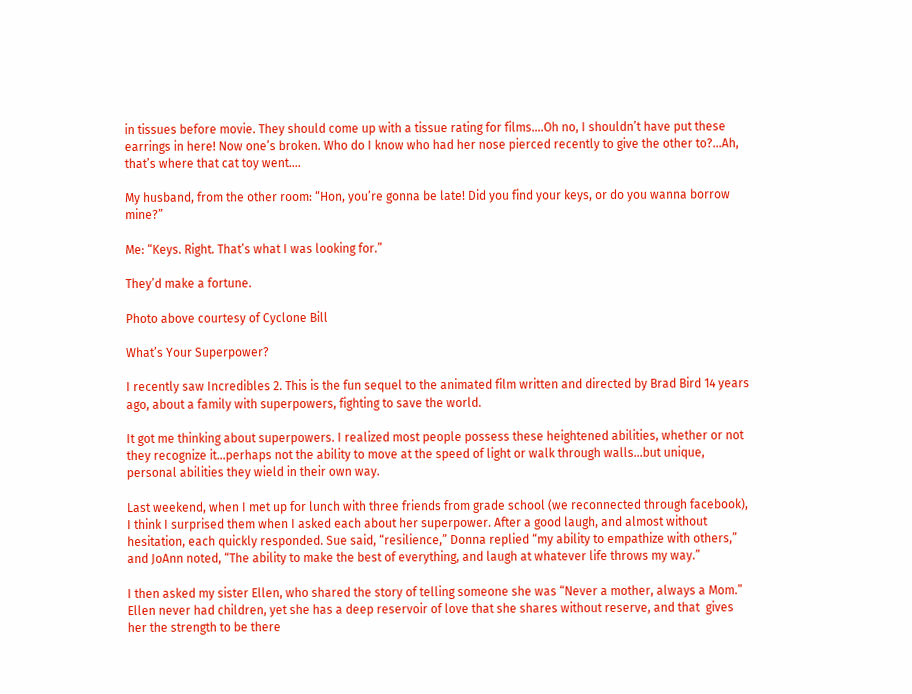in tissues before movie. They should come up with a tissue rating for films….Oh no, I shouldn’t have put these earrings in here! Now one’s broken. Who do I know who had her nose pierced recently to give the other to?…Ah, that’s where that cat toy went….

My husband, from the other room: “Hon, you’re gonna be late! Did you find your keys, or do you wanna borrow mine?”

Me: “Keys. Right. That’s what I was looking for.”

They’d make a fortune.

Photo above courtesy of Cyclone Bill

What’s Your Superpower?

I recently saw Incredibles 2. This is the fun sequel to the animated film written and directed by Brad Bird 14 years ago, about a family with superpowers, fighting to save the world.

It got me thinking about superpowers. I realized most people possess these heightened abilities, whether or not they recognize it…perhaps not the ability to move at the speed of light or walk through walls…but unique, personal abilities they wield in their own way.

Last weekend, when I met up for lunch with three friends from grade school (we reconnected through facebook), I think I surprised them when I asked each about her superpower. After a good laugh, and almost without hesitation, each quickly responded. Sue said, “resilience,” Donna replied “my ability to empathize with others,” and JoAnn noted, “The ability to make the best of everything, and laugh at whatever life throws my way.”

I then asked my sister Ellen, who shared the story of telling someone she was “Never a mother, always a Mom.” Ellen never had children, yet she has a deep reservoir of love that she shares without reserve, and that  gives her the strength to be there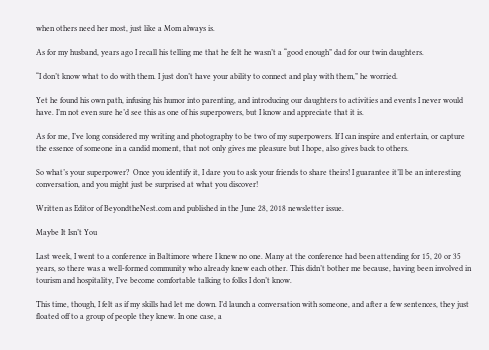when others need her most, just like a Mom always is.

As for my husband, years ago I recall his telling me that he felt he wasn’t a “good enough” dad for our twin daughters.

“I don’t know what to do with them. I just don’t have your ability to connect and play with them,” he worried.

Yet he found his own path, infusing his humor into parenting, and introducing our daughters to activities and events I never would have. I’m not even sure he’d see this as one of his superpowers, but I know and appreciate that it is.

As for me, I’ve long considered my writing and photography to be two of my superpowers. If I can inspire and entertain, or capture the essence of someone in a candid moment, that not only gives me pleasure but I hope, also gives back to others.

So what’s your superpower?  Once you identify it, I dare you to ask your friends to share theirs! I guarantee it’ll be an interesting conversation, and you might just be surprised at what you discover!

Written as Editor of BeyondtheNest.com and published in the June 28, 2018 newsletter issue.

Maybe It Isn’t You

Last week, I went to a conference in Baltimore where I knew no one. Many at the conference had been attending for 15, 20 or 35 years, so there was a well-formed community who already knew each other. This didn’t bother me because, having been involved in tourism and hospitality, I’ve become comfortable talking to folks I don’t know.

This time, though, I felt as if my skills had let me down. I’d launch a conversation with someone, and after a few sentences, they just floated off to a group of people they knew. In one case, a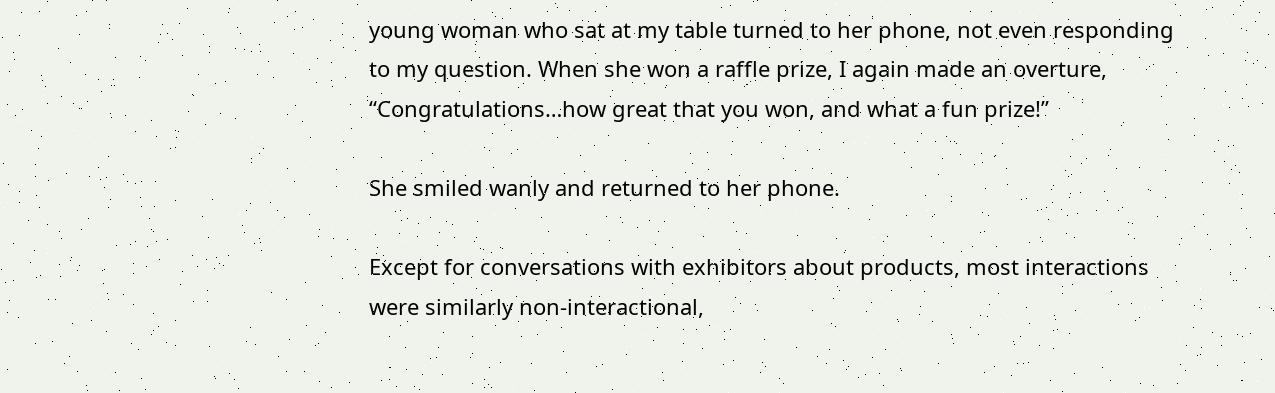young woman who sat at my table turned to her phone, not even responding to my question. When she won a raffle prize, I again made an overture, “Congratulations…how great that you won, and what a fun prize!”

She smiled wanly and returned to her phone.

Except for conversations with exhibitors about products, most interactions were similarly non-interactional,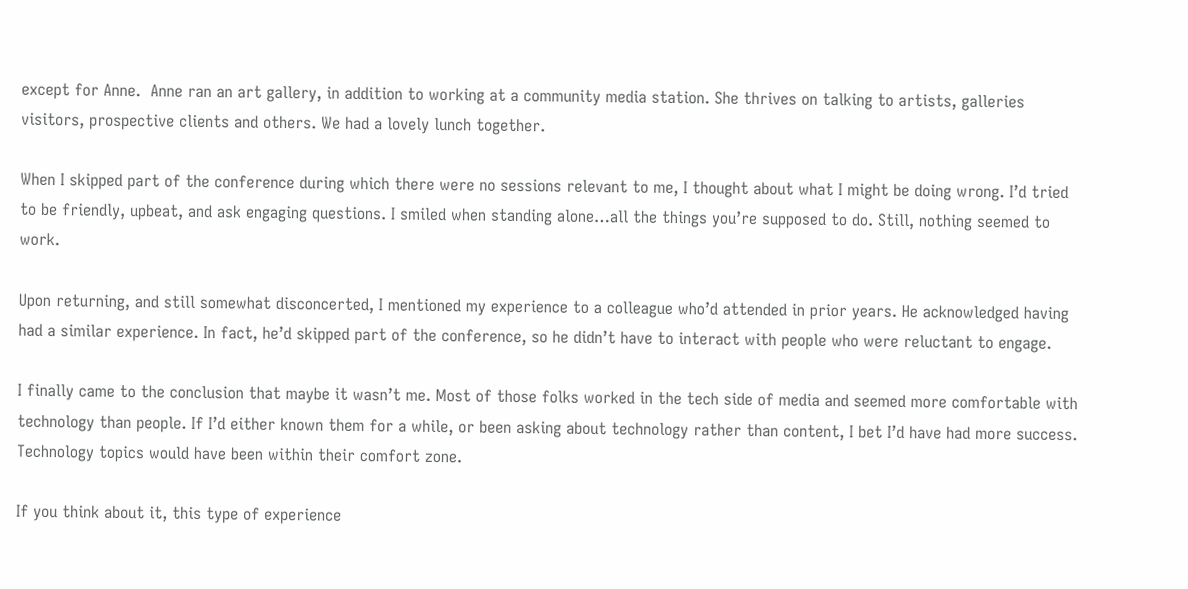except for Anne.  Anne ran an art gallery, in addition to working at a community media station. She thrives on talking to artists, galleries visitors, prospective clients and others. We had a lovely lunch together.

When I skipped part of the conference during which there were no sessions relevant to me, I thought about what I might be doing wrong. I’d tried to be friendly, upbeat, and ask engaging questions. I smiled when standing alone…all the things you’re supposed to do. Still, nothing seemed to work.

Upon returning, and still somewhat disconcerted, I mentioned my experience to a colleague who’d attended in prior years. He acknowledged having had a similar experience. In fact, he’d skipped part of the conference, so he didn’t have to interact with people who were reluctant to engage.

I finally came to the conclusion that maybe it wasn’t me. Most of those folks worked in the tech side of media and seemed more comfortable with technology than people. If I’d either known them for a while, or been asking about technology rather than content, I bet I’d have had more success. Technology topics would have been within their comfort zone.

If you think about it, this type of experience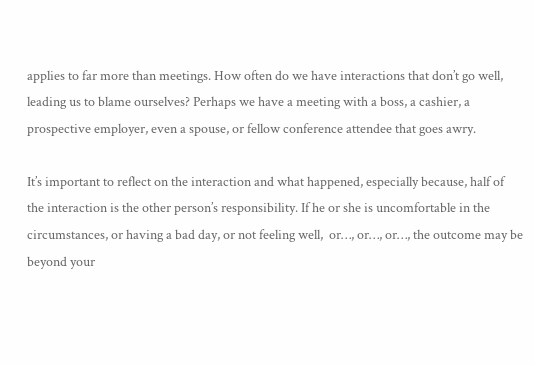applies to far more than meetings. How often do we have interactions that don’t go well, leading us to blame ourselves? Perhaps we have a meeting with a boss, a cashier, a prospective employer, even a spouse, or fellow conference attendee that goes awry.

It’s important to reflect on the interaction and what happened, especially because, half of the interaction is the other person’s responsibility. If he or she is uncomfortable in the circumstances, or having a bad day, or not feeling well,  or…, or…, or…, the outcome may be beyond your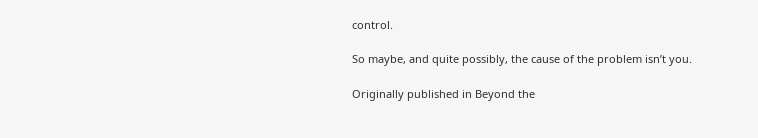control.

So maybe, and quite possibly, the cause of the problem isn’t you.

Originally published in Beyond the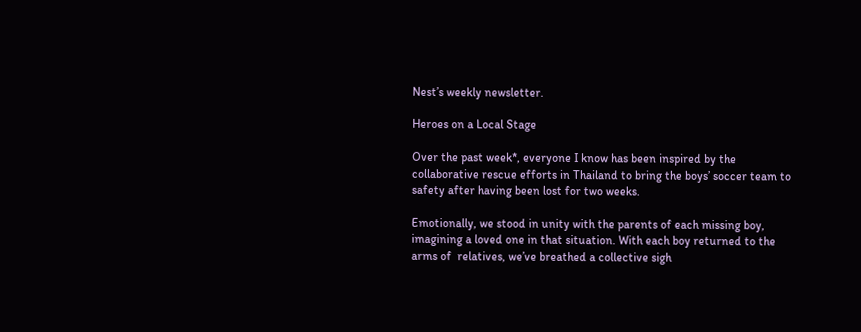Nest’s weekly newsletter.

Heroes on a Local Stage

Over the past week*, everyone I know has been inspired by the collaborative rescue efforts in Thailand to bring the boys’ soccer team to safety after having been lost for two weeks.

Emotionally, we stood in unity with the parents of each missing boy, imagining a loved one in that situation. With each boy returned to the arms of  relatives, we’ve breathed a collective sigh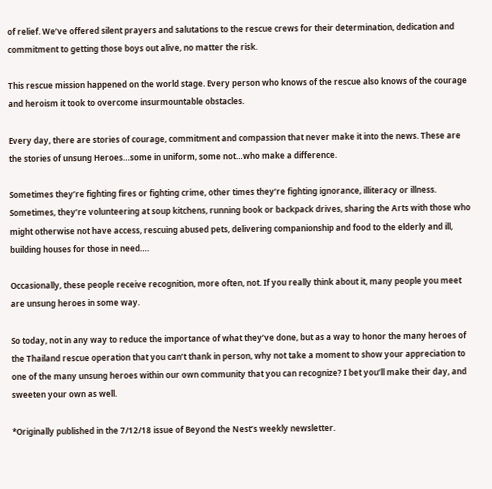of relief. We’ve offered silent prayers and salutations to the rescue crews for their determination, dedication and commitment to getting those boys out alive, no matter the risk.

This rescue mission happened on the world stage. Every person who knows of the rescue also knows of the courage and heroism it took to overcome insurmountable obstacles.

Every day, there are stories of courage, commitment and compassion that never make it into the news. These are the stories of unsung Heroes…some in uniform, some not…who make a difference.

Sometimes they’re fighting fires or fighting crime, other times they’re fighting ignorance, illiteracy or illness. Sometimes, they’re volunteering at soup kitchens, running book or backpack drives, sharing the Arts with those who might otherwise not have access, rescuing abused pets, delivering companionship and food to the elderly and ill, building houses for those in need….

Occasionally, these people receive recognition, more often, not. If you really think about it, many people you meet are unsung heroes in some way.

So today, not in any way to reduce the importance of what they’ve done, but as a way to honor the many heroes of the Thailand rescue operation that you can’t thank in person, why not take a moment to show your appreciation to one of the many unsung heroes within our own community that you can recognize? I bet you’ll make their day, and sweeten your own as well.

*Originally published in the 7/12/18 issue of Beyond the Nest’s weekly newsletter.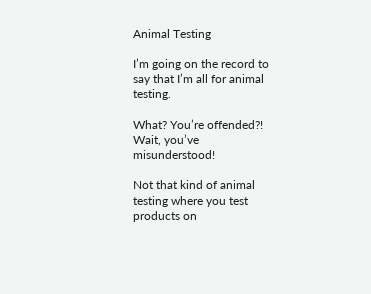Animal Testing

I’m going on the record to say that I’m all for animal testing.

What? You’re offended?! Wait, you’ve misunderstood!

Not that kind of animal testing where you test products on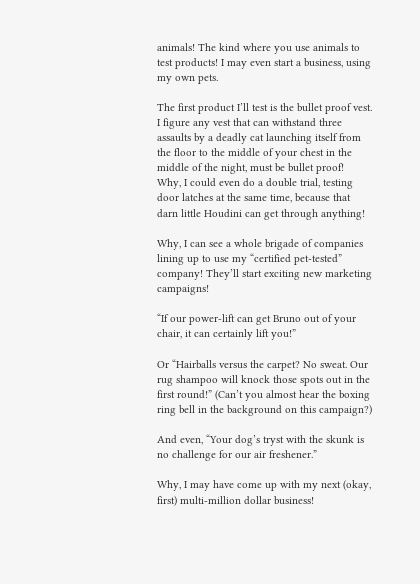animals! The kind where you use animals to test products! I may even start a business, using my own pets.

The first product I’ll test is the bullet proof vest. I figure any vest that can withstand three assaults by a deadly cat launching itself from the floor to the middle of your chest in the middle of the night, must be bullet proof!  Why, I could even do a double trial, testing door latches at the same time, because that darn little Houdini can get through anything!

Why, I can see a whole brigade of companies lining up to use my “certified pet-tested” company! They’ll start exciting new marketing campaigns!

“If our power-lift can get Bruno out of your chair, it can certainly lift you!”

Or “Hairballs versus the carpet? No sweat. Our rug shampoo will knock those spots out in the first round!” (Can’t you almost hear the boxing ring bell in the background on this campaign?)

And even, “Your dog’s tryst with the skunk is no challenge for our air freshener.”

Why, I may have come up with my next (okay, first) multi-million dollar business!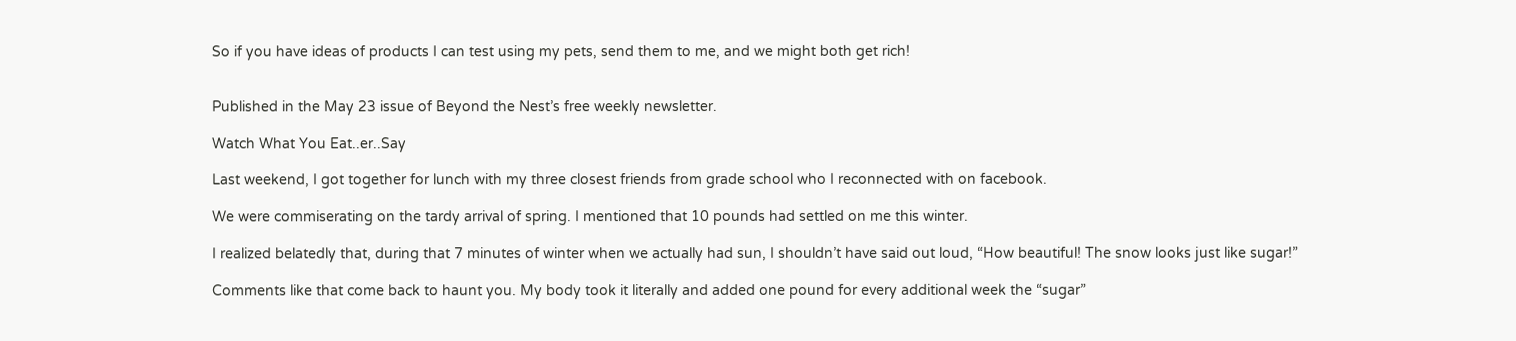So if you have ideas of products I can test using my pets, send them to me, and we might both get rich!


Published in the May 23 issue of Beyond the Nest’s free weekly newsletter.

Watch What You Eat..er..Say

Last weekend, I got together for lunch with my three closest friends from grade school who I reconnected with on facebook.

We were commiserating on the tardy arrival of spring. I mentioned that 10 pounds had settled on me this winter.

I realized belatedly that, during that 7 minutes of winter when we actually had sun, I shouldn’t have said out loud, “How beautiful! The snow looks just like sugar!”

Comments like that come back to haunt you. My body took it literally and added one pound for every additional week the “sugar”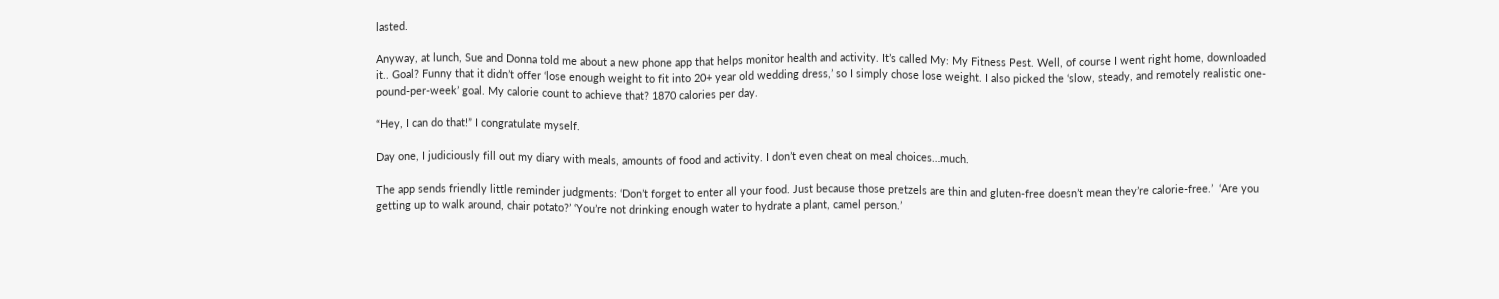lasted.

Anyway, at lunch, Sue and Donna told me about a new phone app that helps monitor health and activity. It’s called My: My Fitness Pest. Well, of course I went right home, downloaded it.. Goal? Funny that it didn’t offer ‘lose enough weight to fit into 20+ year old wedding dress,’ so I simply chose lose weight. I also picked the ‘slow, steady, and remotely realistic one-pound-per-week’ goal. My calorie count to achieve that? 1870 calories per day.

“Hey, I can do that!” I congratulate myself.

Day one, I judiciously fill out my diary with meals, amounts of food and activity. I don’t even cheat on meal choices…much.

The app sends friendly little reminder judgments: ‘Don’t forget to enter all your food. Just because those pretzels are thin and gluten-free doesn’t mean they’re calorie-free.’  ‘Are you getting up to walk around, chair potato?’ ‘You’re not drinking enough water to hydrate a plant, camel person.’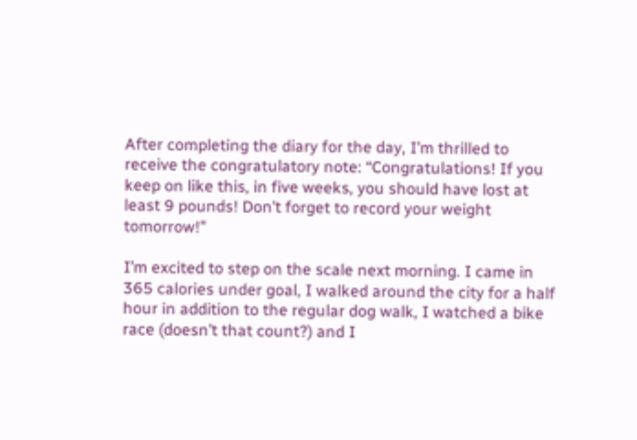After completing the diary for the day, I’m thrilled to receive the congratulatory note: “Congratulations! If you keep on like this, in five weeks, you should have lost at least 9 pounds! Don’t forget to record your weight tomorrow!”

I’m excited to step on the scale next morning. I came in 365 calories under goal, I walked around the city for a half hour in addition to the regular dog walk, I watched a bike race (doesn’t that count?) and I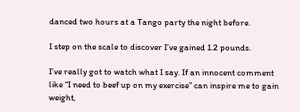danced two hours at a Tango party the night before.

I step on the scale to discover I’ve gained 1.2 pounds.

I’ve really got to watch what I say. If an innocent comment like “I need to beef up on my exercise” can inspire me to gain weight,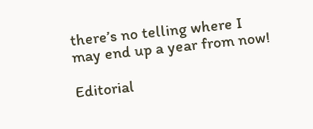there’s no telling where I may end up a year from now!

Editorial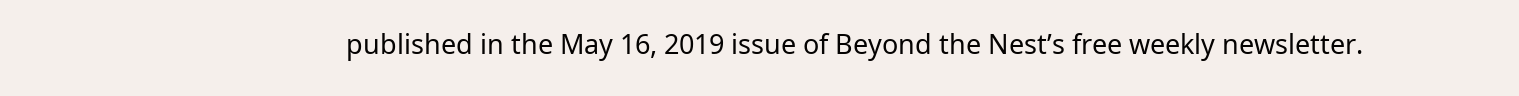published in the May 16, 2019 issue of Beyond the Nest’s free weekly newsletter.